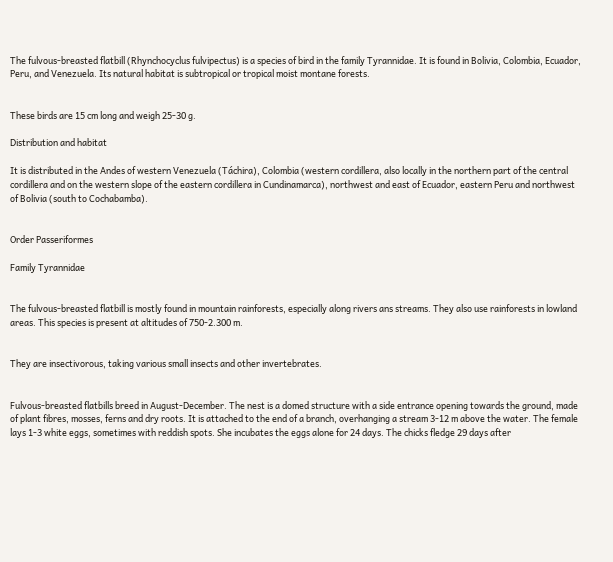The fulvous-breasted flatbill (Rhynchocyclus fulvipectus) is a species of bird in the family Tyrannidae. It is found in Bolivia, Colombia, Ecuador, Peru, and Venezuela. Its natural habitat is subtropical or tropical moist montane forests.


These birds are 15 cm long and weigh 25-30 g.

Distribution and habitat

It is distributed in the Andes of western Venezuela (Táchira), Colombia (western cordillera, also locally in the northern part of the central cordillera and on the western slope of the eastern cordillera in Cundinamarca), northwest and east of Ecuador, eastern Peru and northwest of Bolivia (south to Cochabamba).


Order Passeriformes

Family Tyrannidae


The fulvous-breasted flatbill is mostly found in mountain rainforests, especially along rivers ans streams. They also use rainforests in lowland areas. This species is present at altitudes of 750-2.300 m.


They are insectivorous, taking various small insects and other invertebrates.


Fulvous-breasted flatbills breed in August-December. The nest is a domed structure with a side entrance opening towards the ground, made of plant fibres, mosses, ferns and dry roots. It is attached to the end of a branch, overhanging a stream 3-12 m above the water. The female lays 1-3 white eggs, sometimes with reddish spots. She incubates the eggs alone for 24 days. The chicks fledge 29 days after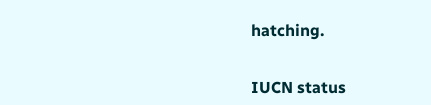hatching.


IUCN status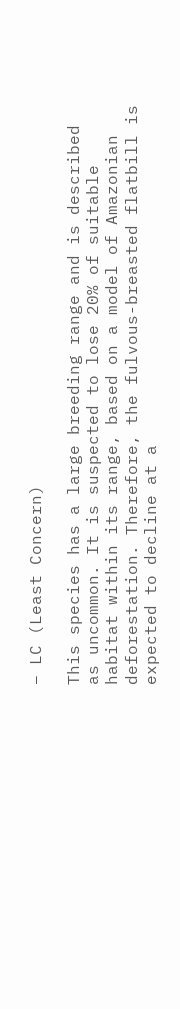– LC (Least Concern)

This species has a large breeding range and is described as uncommon. It is suspected to lose 20% of suitable habitat within its range, based on a model of Amazonian deforestation. Therefore, the fulvous-breasted flatbill is expected to decline at a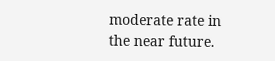moderate rate in the near future.